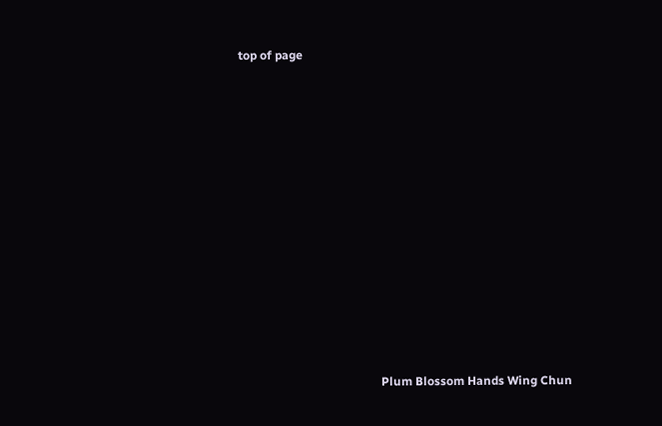top of page













                                               Plum Blossom Hands Wing Chun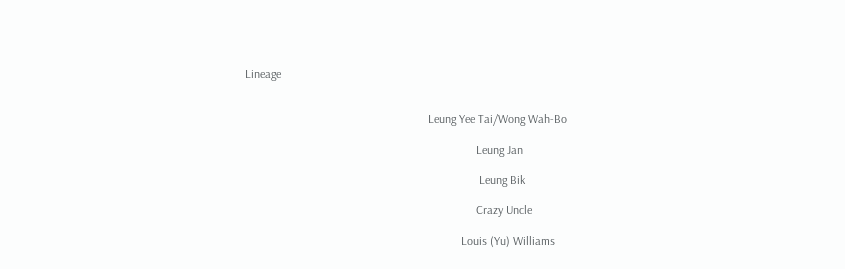Lineage


                                                             Leung Yee Tai/Wong Wah-Bo

                                                                             Leung Jan

                                                                              Leung Bik

                                                                             Crazy Uncle

                                                                        Louis (Yu) Williams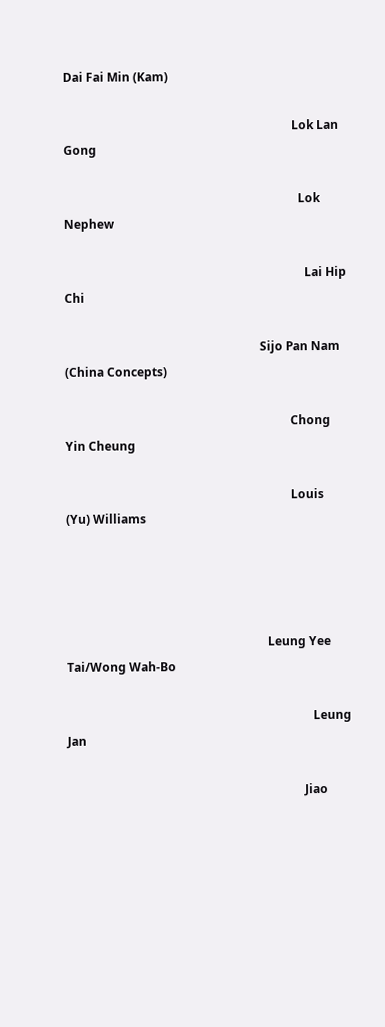Dai Fai Min (Kam)

                                                                            Lok Lan Gong

                                                                              Lok Nephew

                                                                                Lai Hip Chi

                                                                 Sijo Pan Nam (China Concepts)

                                                                           Chong Yin Cheung

                                                                           Louis (Yu) Williams




                                                                   Leung Yee Tai/Wong Wah-Bo

                                                                                  Leung Jan

                                                                               Jiao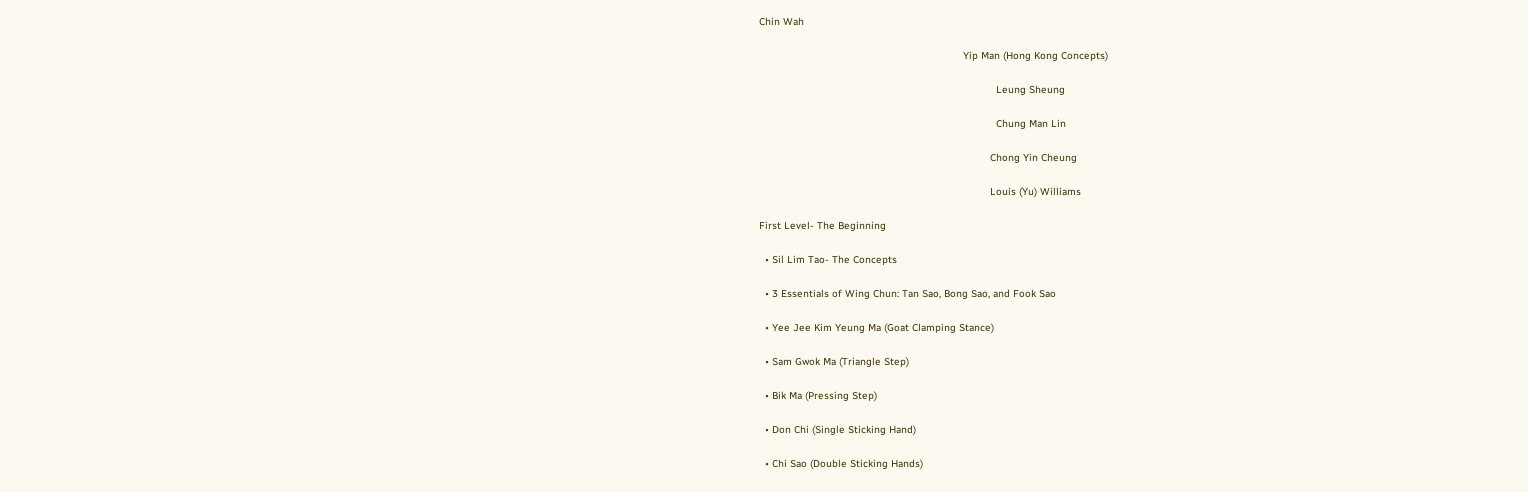Chin Wah

                                                                    Yip Man (Hong Kong Concepts)

                                                                               Leung Sheung

                                                                               Chung Man Lin

                                                                             Chong Yin Cheung

                                                                             Louis (Yu) Williams

First Level- The Beginning

  • Sil Lim Tao- The Concepts

  • 3 Essentials of Wing Chun: Tan Sao, Bong Sao, and Fook Sao

  • Yee Jee Kim Yeung Ma (Goat Clamping Stance)

  • Sam Gwok Ma (Triangle Step)

  • Bik Ma (Pressing Step)

  • Don Chi (Single Sticking Hand)

  • Chi Sao (Double Sticking Hands)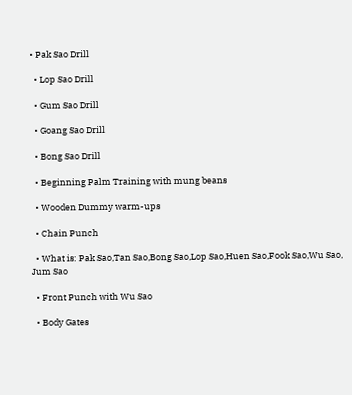• Pak Sao Drill

  • Lop Sao Drill

  • Gum Sao Drill

  • Goang Sao Drill

  • Bong Sao Drill

  • Beginning Palm Training with mung beans

  • Wooden Dummy warm-ups

  • Chain Punch

  • What is: Pak Sao,Tan Sao,Bong Sao,Lop Sao,Huen Sao,Fook Sao,Wu Sao, Jum Sao

  • Front Punch with Wu Sao

  • Body Gates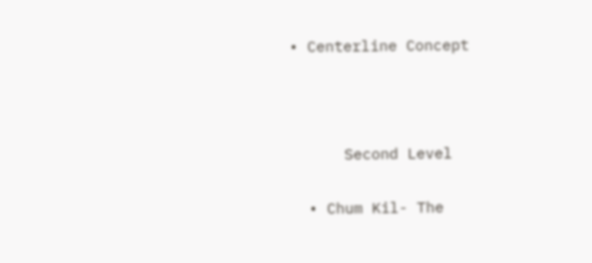• Centerline Concept



      Second Level

  • Chum Kil- The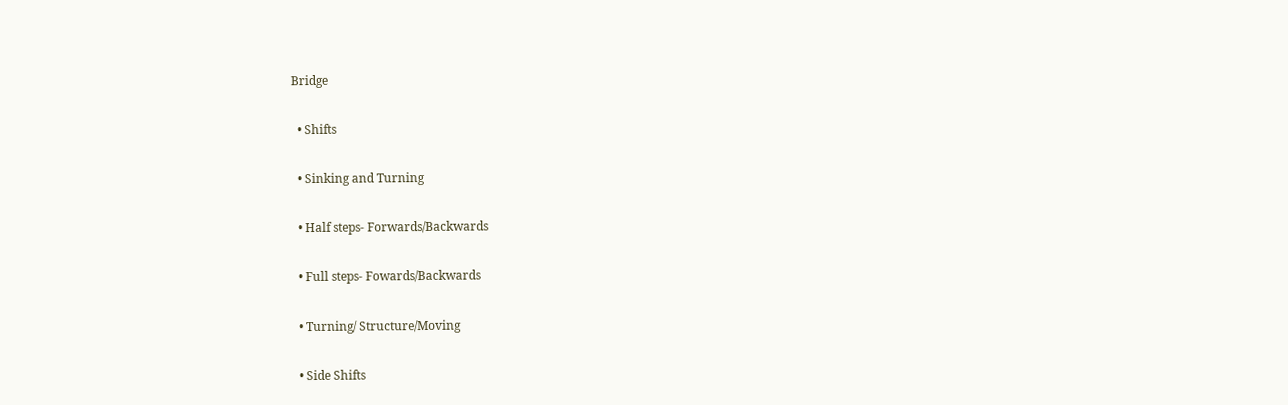Bridge

  • Shifts

  • Sinking and Turning

  • Half steps- Forwards/Backwards

  • Full steps- Fowards/Backwards

  • Turning/ Structure/Moving

  • Side Shifts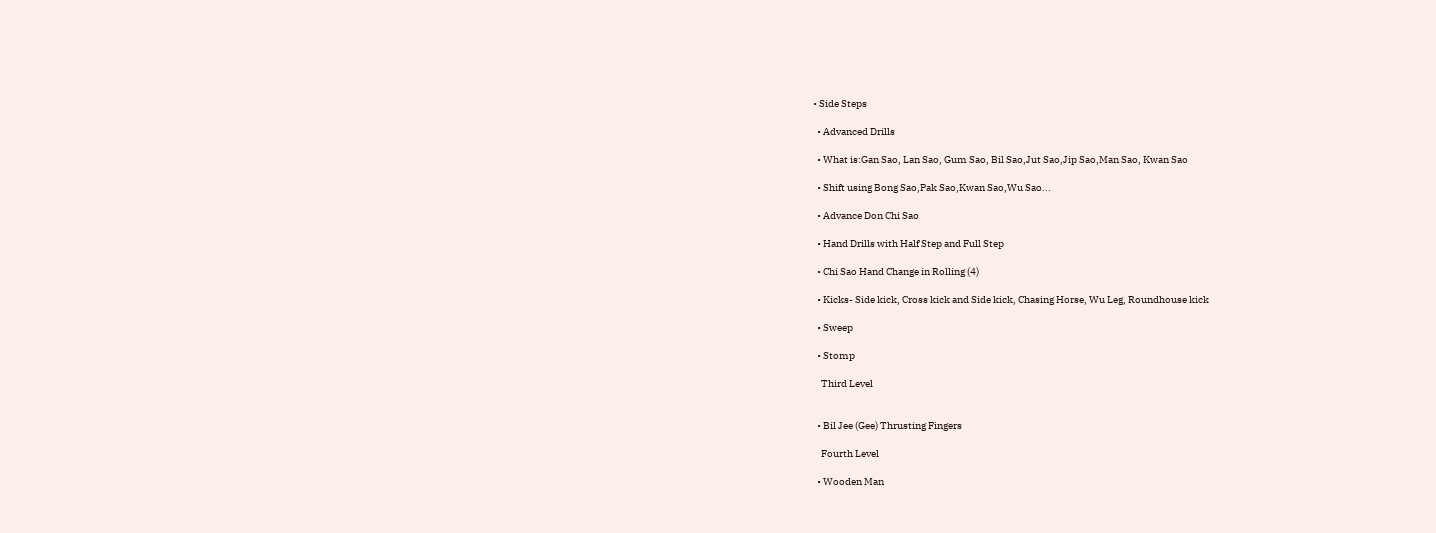• Side Steps

  • Advanced Drills

  • What is:Gan Sao, Lan Sao, Gum Sao, Bil Sao,Jut Sao,Jip Sao,Man Sao, Kwan Sao

  • Shift using Bong Sao,Pak Sao,Kwan Sao,Wu Sao...

  • Advance Don Chi Sao

  • Hand Drills with Half Step and Full Step

  • Chi Sao Hand Change in Rolling (4)

  • Kicks- Side kick, Cross kick and Side kick, Chasing Horse, Wu Leg, Roundhouse kick

  • Sweep

  • Stomp

    Third Level


  • Bil Jee (Gee) Thrusting Fingers

    Fourth Level

  • Wooden Man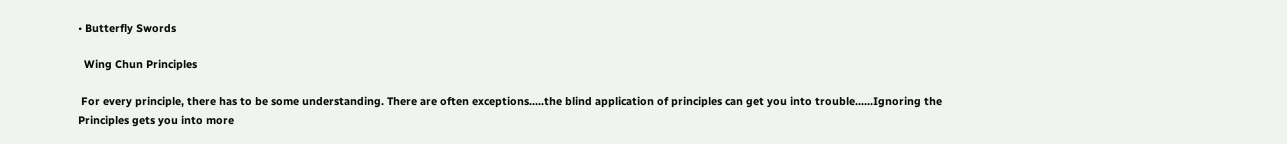• Butterfly Swords

  Wing Chun Principles

 For every principle, there has to be some understanding. There are often exceptions.....the blind application of principles can get you into trouble......Ignoring the Principles gets you into more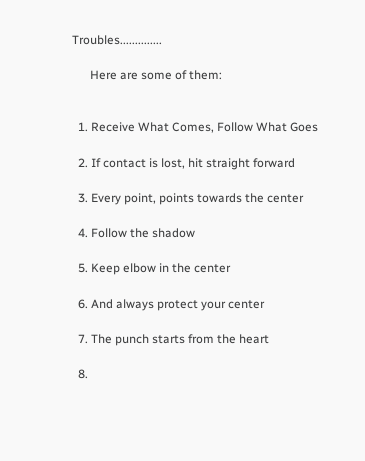Troubles..............

      Here are some of them:


  1. Receive What Comes, Follow What Goes

  2. If contact is lost, hit straight forward

  3. Every point, points towards the center

  4. Follow the shadow

  5. Keep elbow in the center

  6. And always protect your center

  7. The punch starts from the heart

  8.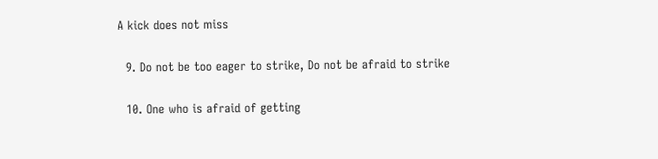A kick does not miss

  9. Do not be too eager to strike, Do not be afraid to strike

  10. One who is afraid of getting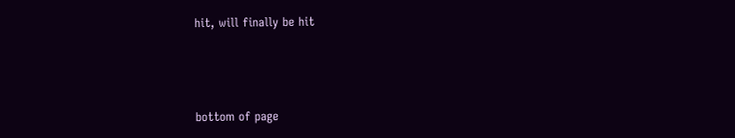hit, will finally be hit



bottom of page